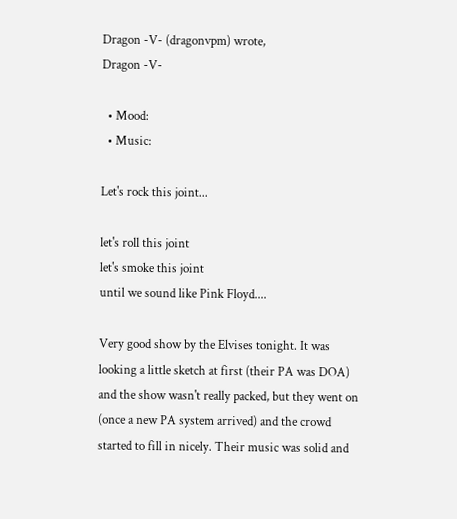Dragon -V- (dragonvpm) wrote,
Dragon -V-

  • Mood:
  • Music:

Let's rock this joint...

let's roll this joint
let's smoke this joint
until we sound like Pink Floyd....

Very good show by the Elvises tonight. It was looking a little sketch at first (their PA was DOA) and the show wasn't really packed, but they went on (once a new PA system arrived) and the crowd started to fill in nicely. Their music was solid and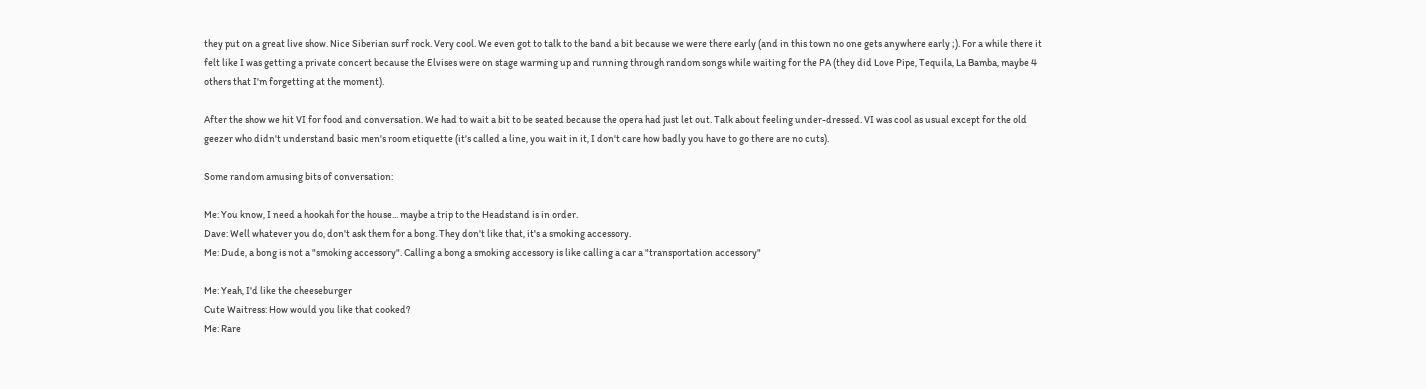they put on a great live show. Nice Siberian surf rock. Very cool. We even got to talk to the band a bit because we were there early (and in this town no one gets anywhere early ;). For a while there it felt like I was getting a private concert because the Elvises were on stage warming up and running through random songs while waiting for the PA (they did Love Pipe, Tequila, La Bamba, maybe 4 others that I'm forgetting at the moment).

After the show we hit VI for food and conversation. We had to wait a bit to be seated because the opera had just let out. Talk about feeling under-dressed. VI was cool as usual except for the old geezer who didn't understand basic men's room etiquette (it's called a line, you wait in it, I don't care how badly you have to go there are no cuts).

Some random amusing bits of conversation:

Me: You know, I need a hookah for the house... maybe a trip to the Headstand is in order.
Dave: Well whatever you do, don't ask them for a bong. They don't like that, it's a smoking accessory.
Me: Dude, a bong is not a "smoking accessory". Calling a bong a smoking accessory is like calling a car a "transportation accessory"

Me: Yeah, I'd like the cheeseburger
Cute Waitress: How would you like that cooked?
Me: Rare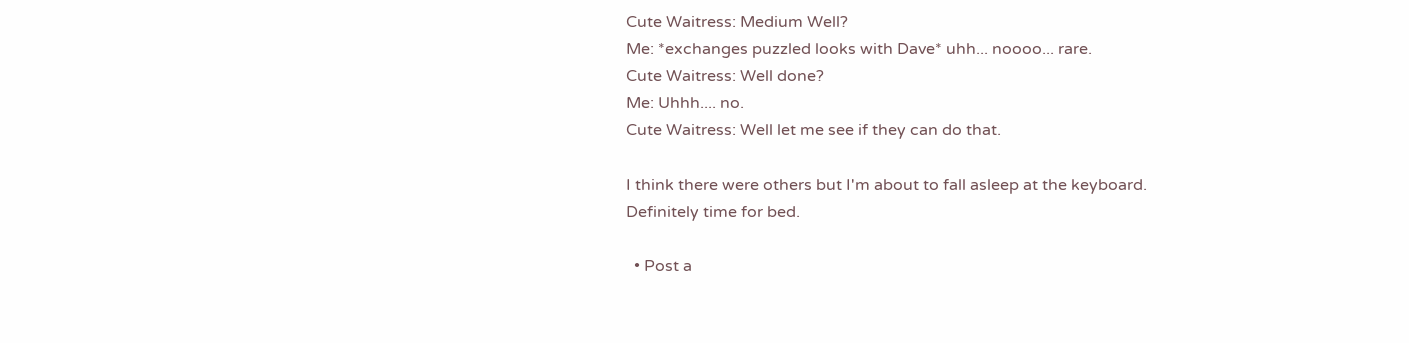Cute Waitress: Medium Well?
Me: *exchanges puzzled looks with Dave* uhh... noooo... rare.
Cute Waitress: Well done?
Me: Uhhh.... no.
Cute Waitress: Well let me see if they can do that.

I think there were others but I'm about to fall asleep at the keyboard. Definitely time for bed.

  • Post a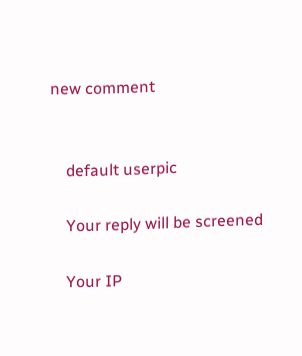new comment


    default userpic

    Your reply will be screened

    Your IP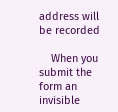address will be recorded

    When you submit the form an invisible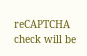reCAPTCHA check will be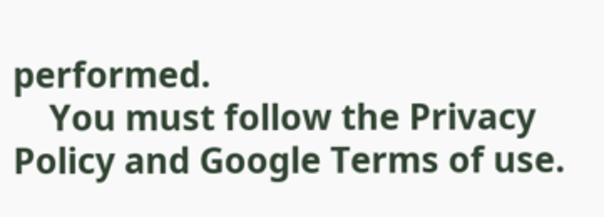performed.
    You must follow the Privacy Policy and Google Terms of use.